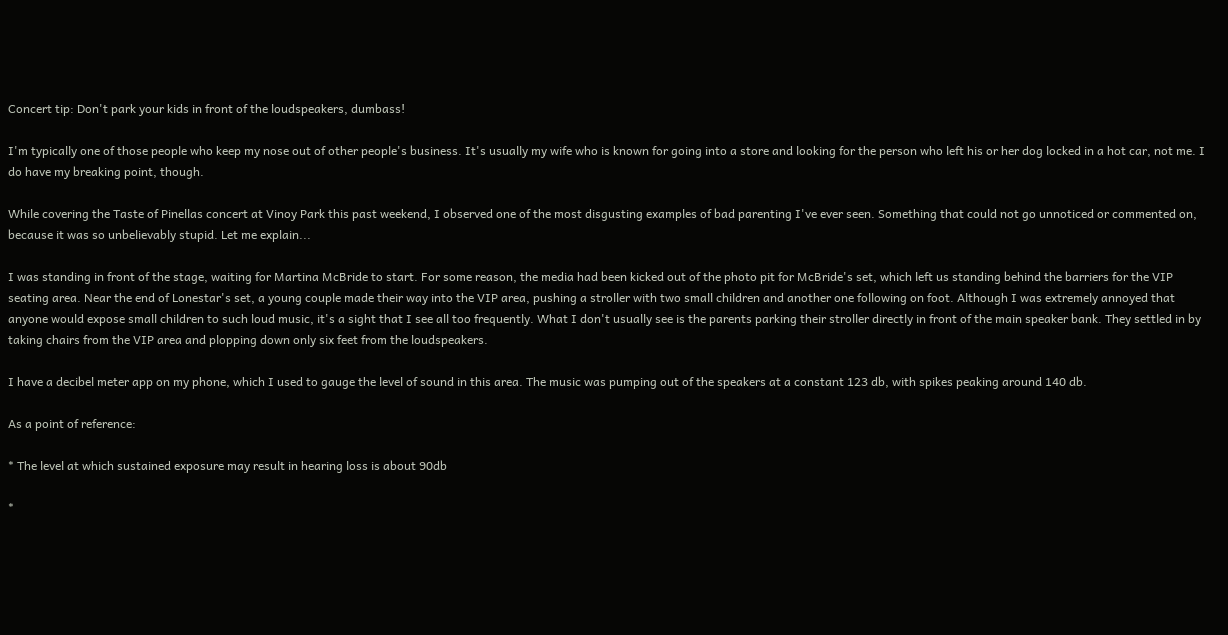Concert tip: Don't park your kids in front of the loudspeakers, dumbass!

I'm typically one of those people who keep my nose out of other people's business. It's usually my wife who is known for going into a store and looking for the person who left his or her dog locked in a hot car, not me. I do have my breaking point, though.

While covering the Taste of Pinellas concert at Vinoy Park this past weekend, I observed one of the most disgusting examples of bad parenting I've ever seen. Something that could not go unnoticed or commented on, because it was so unbelievably stupid. Let me explain...

I was standing in front of the stage, waiting for Martina McBride to start. For some reason, the media had been kicked out of the photo pit for McBride's set, which left us standing behind the barriers for the VIP seating area. Near the end of Lonestar's set, a young couple made their way into the VIP area, pushing a stroller with two small children and another one following on foot. Although I was extremely annoyed that anyone would expose small children to such loud music, it's a sight that I see all too frequently. What I don't usually see is the parents parking their stroller directly in front of the main speaker bank. They settled in by taking chairs from the VIP area and plopping down only six feet from the loudspeakers.

I have a decibel meter app on my phone, which I used to gauge the level of sound in this area. The music was pumping out of the speakers at a constant 123 db, with spikes peaking around 140 db.

As a point of reference:

* The level at which sustained exposure may result in hearing loss is about 90db

*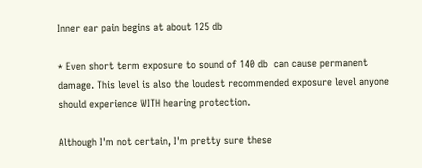Inner ear pain begins at about 125 db

* Even short term exposure to sound of 140 db  can cause permanent damage. This level is also the loudest recommended exposure level anyone should experience WITH hearing protection.

Although I'm not certain, I'm pretty sure these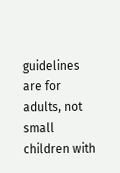guidelines are for adults, not small children with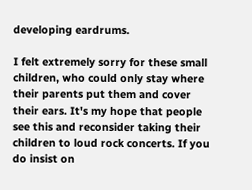developing eardrums.

I felt extremely sorry for these small children, who could only stay where their parents put them and cover their ears. It's my hope that people see this and reconsider taking their children to loud rock concerts. If you do insist on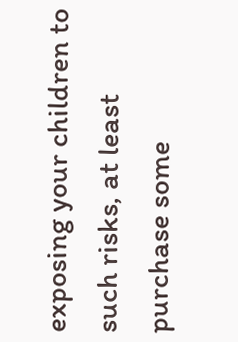exposing your children to such risks, at least purchase some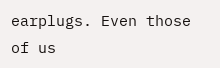earplugs. Even those of us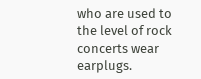who are used to the level of rock concerts wear earplugs.